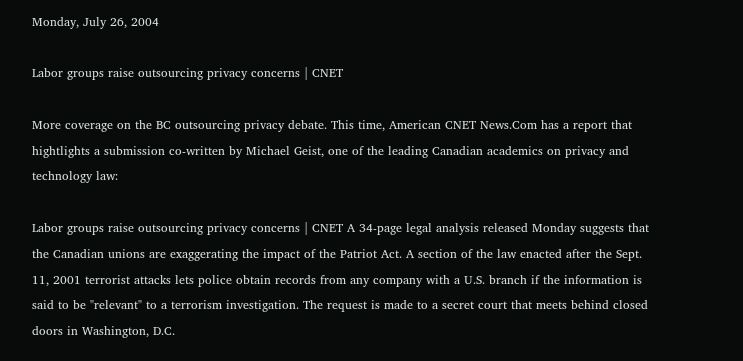Monday, July 26, 2004

Labor groups raise outsourcing privacy concerns | CNET

More coverage on the BC outsourcing privacy debate. This time, American CNET News.Com has a report that hightlights a submission co-written by Michael Geist, one of the leading Canadian academics on privacy and technology law:

Labor groups raise outsourcing privacy concerns | CNET A 34-page legal analysis released Monday suggests that the Canadian unions are exaggerating the impact of the Patriot Act. A section of the law enacted after the Sept. 11, 2001 terrorist attacks lets police obtain records from any company with a U.S. branch if the information is said to be "relevant" to a terrorism investigation. The request is made to a secret court that meets behind closed doors in Washington, D.C.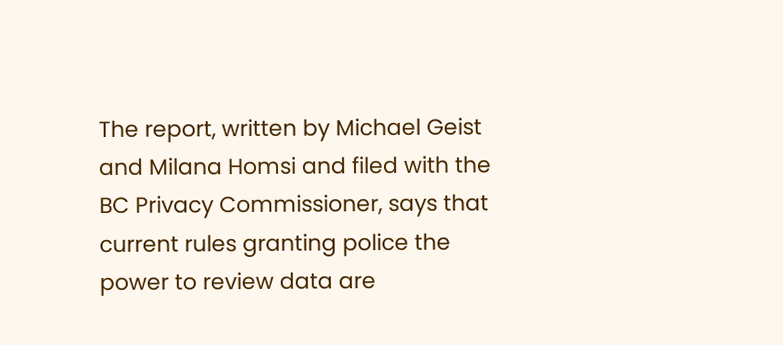The report, written by Michael Geist and Milana Homsi and filed with the BC Privacy Commissioner, says that current rules granting police the power to review data are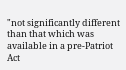"not significantly different than that which was available in a pre-Patriot Act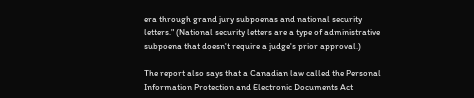era through grand jury subpoenas and national security letters." (National security letters are a type of administrative subpoena that doesn't require a judge's prior approval.)

The report also says that a Canadian law called the Personal Information Protection and Electronic Documents Act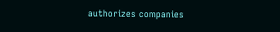authorizes companies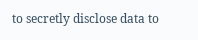to secretly disclose data to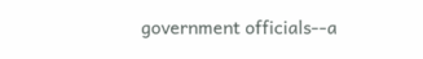government officials--a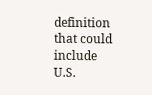definition that could include U.S.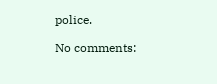police.

No comments: